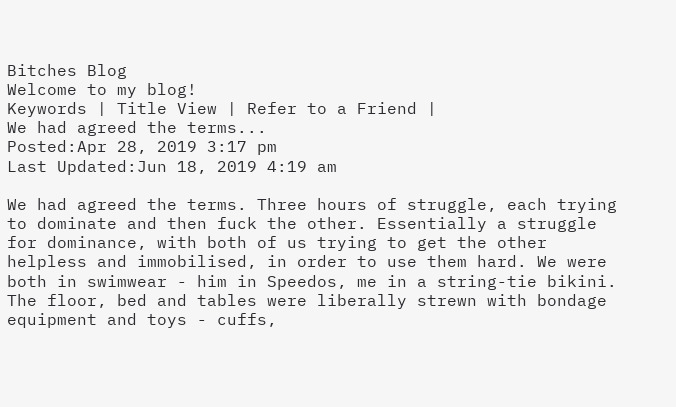Bitches Blog
Welcome to my blog!
Keywords | Title View | Refer to a Friend |
We had agreed the terms...
Posted:Apr 28, 2019 3:17 pm
Last Updated:Jun 18, 2019 4:19 am

We had agreed the terms. Three hours of struggle, each trying to dominate and then fuck the other. Essentially a struggle for dominance, with both of us trying to get the other helpless and immobilised, in order to use them hard. We were both in swimwear - him in Speedos, me in a string-tie bikini. The floor, bed and tables were liberally strewn with bondage equipment and toys - cuffs,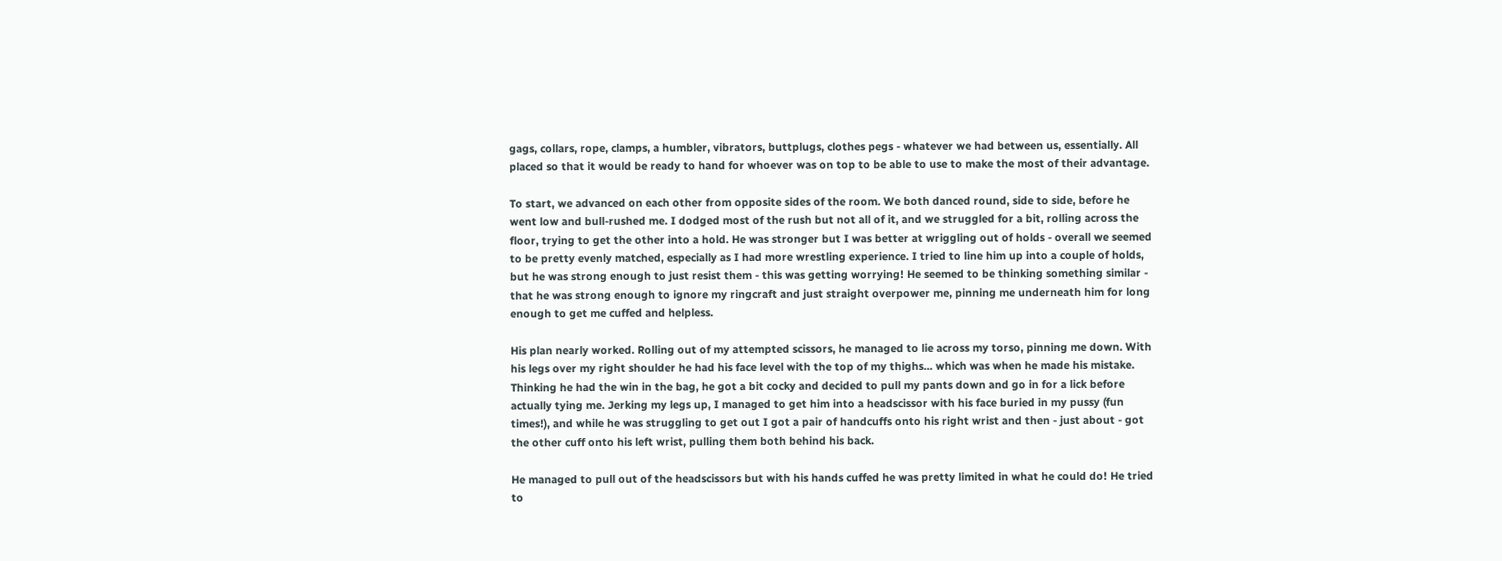gags, collars, rope, clamps, a humbler, vibrators, buttplugs, clothes pegs - whatever we had between us, essentially. All placed so that it would be ready to hand for whoever was on top to be able to use to make the most of their advantage.

To start, we advanced on each other from opposite sides of the room. We both danced round, side to side, before he went low and bull-rushed me. I dodged most of the rush but not all of it, and we struggled for a bit, rolling across the floor, trying to get the other into a hold. He was stronger but I was better at wriggling out of holds - overall we seemed to be pretty evenly matched, especially as I had more wrestling experience. I tried to line him up into a couple of holds, but he was strong enough to just resist them - this was getting worrying! He seemed to be thinking something similar - that he was strong enough to ignore my ringcraft and just straight overpower me, pinning me underneath him for long enough to get me cuffed and helpless.

His plan nearly worked. Rolling out of my attempted scissors, he managed to lie across my torso, pinning me down. With his legs over my right shoulder he had his face level with the top of my thighs... which was when he made his mistake. Thinking he had the win in the bag, he got a bit cocky and decided to pull my pants down and go in for a lick before actually tying me. Jerking my legs up, I managed to get him into a headscissor with his face buried in my pussy (fun times!), and while he was struggling to get out I got a pair of handcuffs onto his right wrist and then - just about - got the other cuff onto his left wrist, pulling them both behind his back.

He managed to pull out of the headscissors but with his hands cuffed he was pretty limited in what he could do! He tried to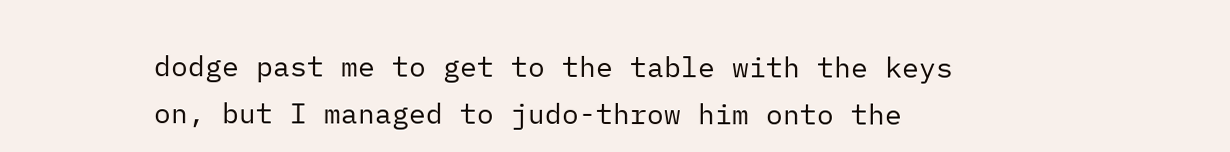dodge past me to get to the table with the keys on, but I managed to judo-throw him onto the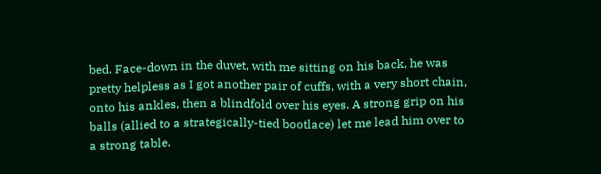bed. Face-down in the duvet, with me sitting on his back, he was pretty helpless as I got another pair of cuffs, with a very short chain, onto his ankles, then a blindfold over his eyes. A strong grip on his balls (allied to a strategically-tied bootlace) let me lead him over to a strong table.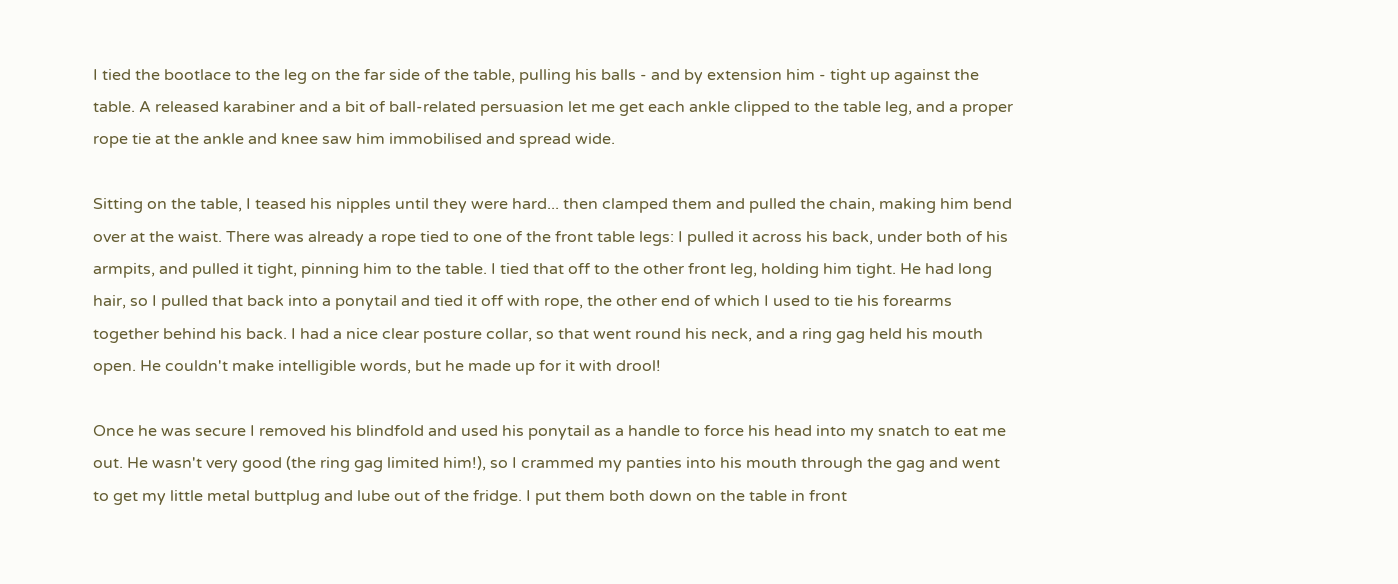I tied the bootlace to the leg on the far side of the table, pulling his balls - and by extension him - tight up against the table. A released karabiner and a bit of ball-related persuasion let me get each ankle clipped to the table leg, and a proper rope tie at the ankle and knee saw him immobilised and spread wide.

Sitting on the table, I teased his nipples until they were hard... then clamped them and pulled the chain, making him bend over at the waist. There was already a rope tied to one of the front table legs: I pulled it across his back, under both of his armpits, and pulled it tight, pinning him to the table. I tied that off to the other front leg, holding him tight. He had long hair, so I pulled that back into a ponytail and tied it off with rope, the other end of which I used to tie his forearms together behind his back. I had a nice clear posture collar, so that went round his neck, and a ring gag held his mouth open. He couldn't make intelligible words, but he made up for it with drool!

Once he was secure I removed his blindfold and used his ponytail as a handle to force his head into my snatch to eat me out. He wasn't very good (the ring gag limited him!), so I crammed my panties into his mouth through the gag and went to get my little metal buttplug and lube out of the fridge. I put them both down on the table in front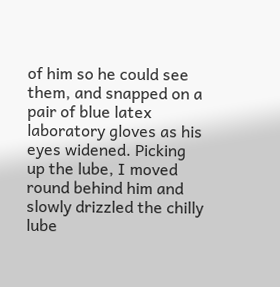of him so he could see them, and snapped on a pair of blue latex laboratory gloves as his eyes widened. Picking up the lube, I moved round behind him and slowly drizzled the chilly lube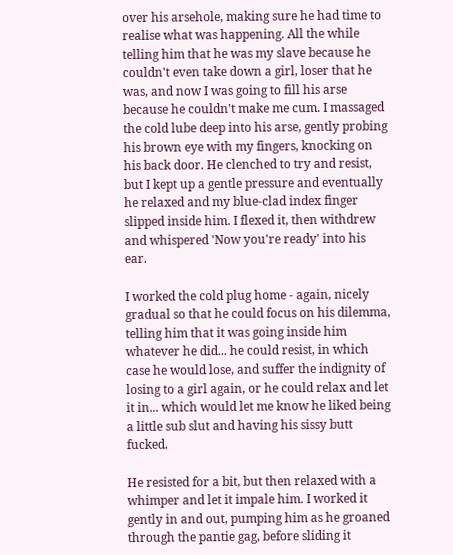over his arsehole, making sure he had time to realise what was happening. All the while telling him that he was my slave because he couldn't even take down a girl, loser that he was, and now I was going to fill his arse because he couldn't make me cum. I massaged the cold lube deep into his arse, gently probing his brown eye with my fingers, knocking on his back door. He clenched to try and resist, but I kept up a gentle pressure and eventually he relaxed and my blue-clad index finger slipped inside him. I flexed it, then withdrew and whispered 'Now you're ready' into his ear.

I worked the cold plug home - again, nicely gradual so that he could focus on his dilemma, telling him that it was going inside him whatever he did... he could resist, in which case he would lose, and suffer the indignity of losing to a girl again, or he could relax and let it in... which would let me know he liked being a little sub slut and having his sissy butt fucked.

He resisted for a bit, but then relaxed with a whimper and let it impale him. I worked it gently in and out, pumping him as he groaned through the pantie gag, before sliding it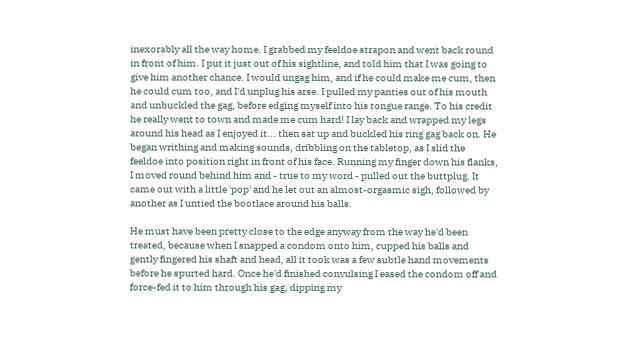inexorably all the way home. I grabbed my feeldoe strapon and went back round in front of him. I put it just out of his sightline, and told him that I was going to give him another chance. I would ungag him, and if he could make me cum, then he could cum too, and I'd unplug his arse. I pulled my panties out of his mouth and unbuckled the gag, before edging myself into his tongue range. To his credit he really went to town and made me cum hard! I lay back and wrapped my legs around his head as I enjoyed it... then sat up and buckled his ring gag back on. He began writhing and making sounds, dribbling on the tabletop, as I slid the feeldoe into position right in front of his face. Running my finger down his flanks, I moved round behind him and - true to my word - pulled out the buttplug. It came out with a little 'pop' and he let out an almost-orgasmic sigh, followed by another as I untied the bootlace around his balls.

He must have been pretty close to the edge anyway from the way he'd been treated, because when I snapped a condom onto him, cupped his balls and gently fingered his shaft and head, all it took was a few subtle hand movements before he spurted hard. Once he'd finished convulsing I eased the condom off and force-fed it to him through his gag, dipping my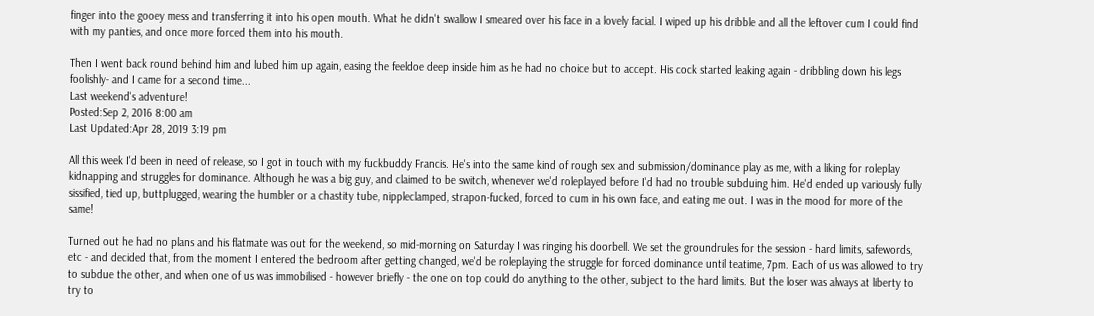finger into the gooey mess and transferring it into his open mouth. What he didn't swallow I smeared over his face in a lovely facial. I wiped up his dribble and all the leftover cum I could find with my panties, and once more forced them into his mouth.

Then I went back round behind him and lubed him up again, easing the feeldoe deep inside him as he had no choice but to accept. His cock started leaking again - dribbling down his legs foolishly- and I came for a second time...
Last weekend's adventure!
Posted:Sep 2, 2016 8:00 am
Last Updated:Apr 28, 2019 3:19 pm

All this week I'd been in need of release, so I got in touch with my fuckbuddy Francis. He's into the same kind of rough sex and submission/dominance play as me, with a liking for roleplay kidnapping and struggles for dominance. Although he was a big guy, and claimed to be switch, whenever we'd roleplayed before I'd had no trouble subduing him. He'd ended up variously fully sissified, tied up, buttplugged, wearing the humbler or a chastity tube, nippleclamped, strapon-fucked, forced to cum in his own face, and eating me out. I was in the mood for more of the same!

Turned out he had no plans and his flatmate was out for the weekend, so mid-morning on Saturday I was ringing his doorbell. We set the groundrules for the session - hard limits, safewords, etc - and decided that, from the moment I entered the bedroom after getting changed, we'd be roleplaying the struggle for forced dominance until teatime, 7pm. Each of us was allowed to try to subdue the other, and when one of us was immobilised - however briefly - the one on top could do anything to the other, subject to the hard limits. But the loser was always at liberty to try to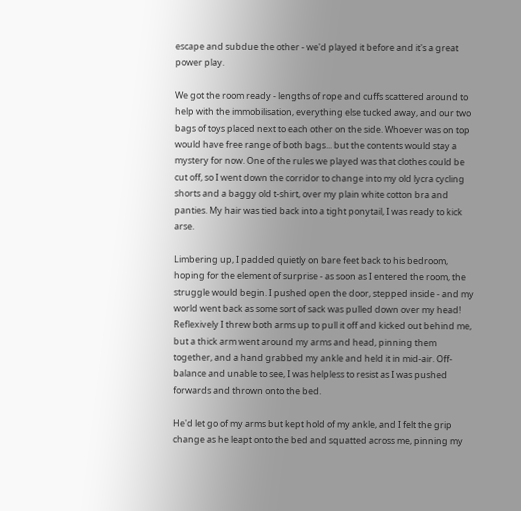escape and subdue the other - we'd played it before and it's a great power play.

We got the room ready - lengths of rope and cuffs scattered around to help with the immobilisation, everything else tucked away, and our two bags of toys placed next to each other on the side. Whoever was on top would have free range of both bags... but the contents would stay a mystery for now. One of the rules we played was that clothes could be cut off, so I went down the corridor to change into my old lycra cycling shorts and a baggy old t-shirt, over my plain white cotton bra and panties. My hair was tied back into a tight ponytail, I was ready to kick arse.

Limbering up, I padded quietly on bare feet back to his bedroom, hoping for the element of surprise - as soon as I entered the room, the struggle would begin. I pushed open the door, stepped inside - and my world went back as some sort of sack was pulled down over my head! Reflexively I threw both arms up to pull it off and kicked out behind me, but a thick arm went around my arms and head, pinning them together, and a hand grabbed my ankle and held it in mid-air. Off-balance and unable to see, I was helpless to resist as I was pushed forwards and thrown onto the bed.

He'd let go of my arms but kept hold of my ankle, and I felt the grip change as he leapt onto the bed and squatted across me, pinning my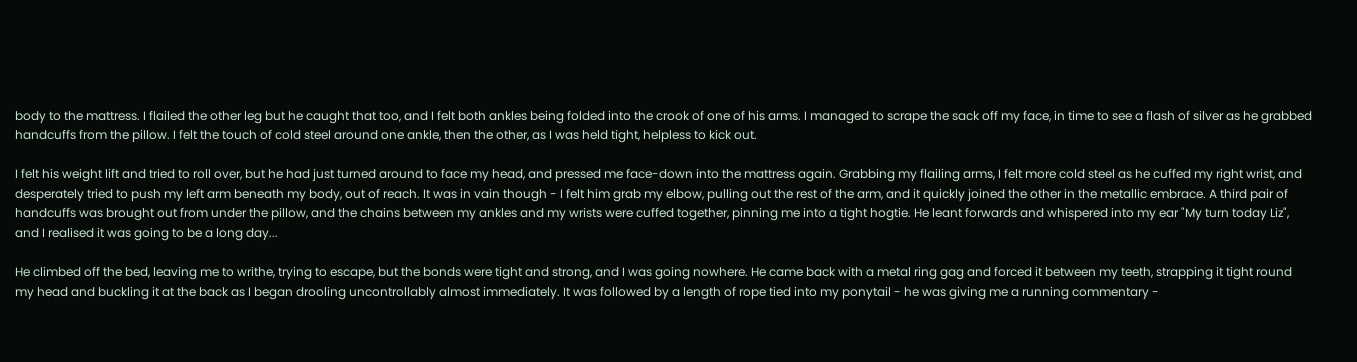body to the mattress. I flailed the other leg but he caught that too, and I felt both ankles being folded into the crook of one of his arms. I managed to scrape the sack off my face, in time to see a flash of silver as he grabbed handcuffs from the pillow. I felt the touch of cold steel around one ankle, then the other, as I was held tight, helpless to kick out.

I felt his weight lift and tried to roll over, but he had just turned around to face my head, and pressed me face-down into the mattress again. Grabbing my flailing arms, I felt more cold steel as he cuffed my right wrist, and desperately tried to push my left arm beneath my body, out of reach. It was in vain though - I felt him grab my elbow, pulling out the rest of the arm, and it quickly joined the other in the metallic embrace. A third pair of handcuffs was brought out from under the pillow, and the chains between my ankles and my wrists were cuffed together, pinning me into a tight hogtie. He leant forwards and whispered into my ear "My turn today Liz", and I realised it was going to be a long day...

He climbed off the bed, leaving me to writhe, trying to escape, but the bonds were tight and strong, and I was going nowhere. He came back with a metal ring gag and forced it between my teeth, strapping it tight round my head and buckling it at the back as I began drooling uncontrollably almost immediately. It was followed by a length of rope tied into my ponytail - he was giving me a running commentary -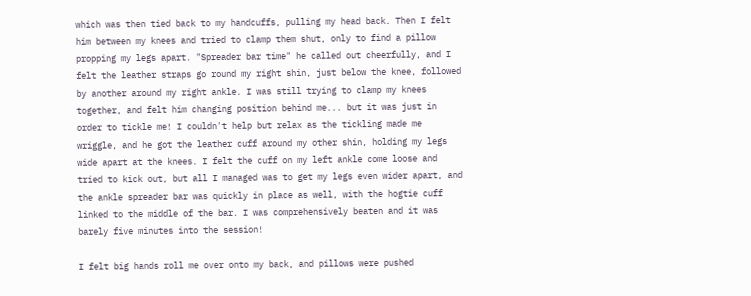which was then tied back to my handcuffs, pulling my head back. Then I felt him between my knees and tried to clamp them shut, only to find a pillow propping my legs apart. "Spreader bar time" he called out cheerfully, and I felt the leather straps go round my right shin, just below the knee, followed by another around my right ankle. I was still trying to clamp my knees together, and felt him changing position behind me... but it was just in order to tickle me! I couldn't help but relax as the tickling made me wriggle, and he got the leather cuff around my other shin, holding my legs wide apart at the knees. I felt the cuff on my left ankle come loose and tried to kick out, but all I managed was to get my legs even wider apart, and the ankle spreader bar was quickly in place as well, with the hogtie cuff linked to the middle of the bar. I was comprehensively beaten and it was barely five minutes into the session!

I felt big hands roll me over onto my back, and pillows were pushed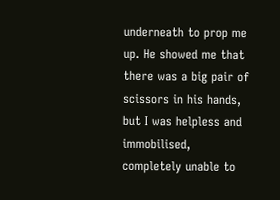underneath to prop me up. He showed me that there was a big pair of scissors in his hands, but I was helpless and immobilised, completely unable to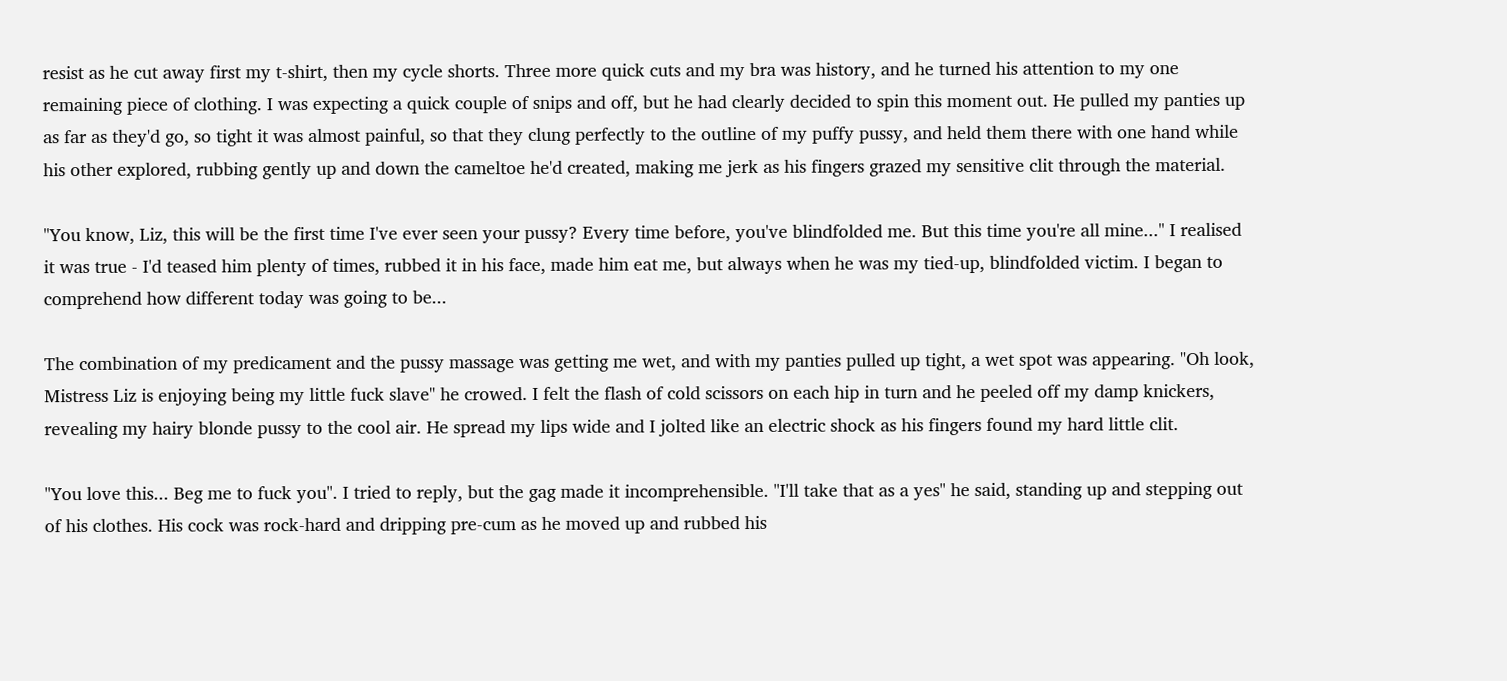resist as he cut away first my t-shirt, then my cycle shorts. Three more quick cuts and my bra was history, and he turned his attention to my one remaining piece of clothing. I was expecting a quick couple of snips and off, but he had clearly decided to spin this moment out. He pulled my panties up as far as they'd go, so tight it was almost painful, so that they clung perfectly to the outline of my puffy pussy, and held them there with one hand while his other explored, rubbing gently up and down the cameltoe he'd created, making me jerk as his fingers grazed my sensitive clit through the material.

"You know, Liz, this will be the first time I've ever seen your pussy? Every time before, you've blindfolded me. But this time you're all mine..." I realised it was true - I'd teased him plenty of times, rubbed it in his face, made him eat me, but always when he was my tied-up, blindfolded victim. I began to comprehend how different today was going to be...

The combination of my predicament and the pussy massage was getting me wet, and with my panties pulled up tight, a wet spot was appearing. "Oh look, Mistress Liz is enjoying being my little fuck slave" he crowed. I felt the flash of cold scissors on each hip in turn and he peeled off my damp knickers, revealing my hairy blonde pussy to the cool air. He spread my lips wide and I jolted like an electric shock as his fingers found my hard little clit.

"You love this... Beg me to fuck you". I tried to reply, but the gag made it incomprehensible. "I'll take that as a yes" he said, standing up and stepping out of his clothes. His cock was rock-hard and dripping pre-cum as he moved up and rubbed his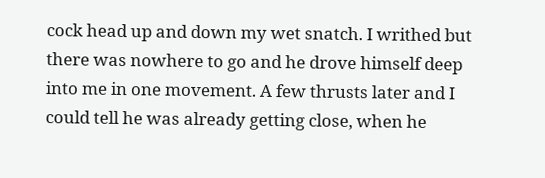cock head up and down my wet snatch. I writhed but there was nowhere to go and he drove himself deep into me in one movement. A few thrusts later and I could tell he was already getting close, when he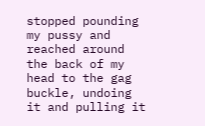stopped pounding my pussy and reached around the back of my head to the gag buckle, undoing it and pulling it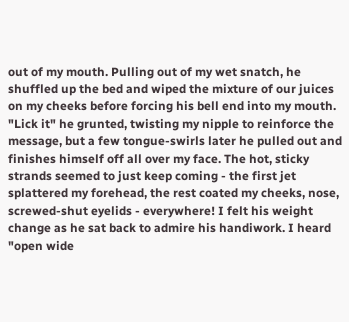out of my mouth. Pulling out of my wet snatch, he shuffled up the bed and wiped the mixture of our juices on my cheeks before forcing his bell end into my mouth. "Lick it" he grunted, twisting my nipple to reinforce the message, but a few tongue-swirls later he pulled out and finishes himself off all over my face. The hot, sticky strands seemed to just keep coming - the first jet splattered my forehead, the rest coated my cheeks, nose, screwed-shut eyelids - everywhere! I felt his weight change as he sat back to admire his handiwork. I heard "open wide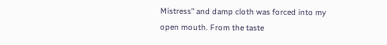Mistress" and damp cloth was forced into my open mouth. From the taste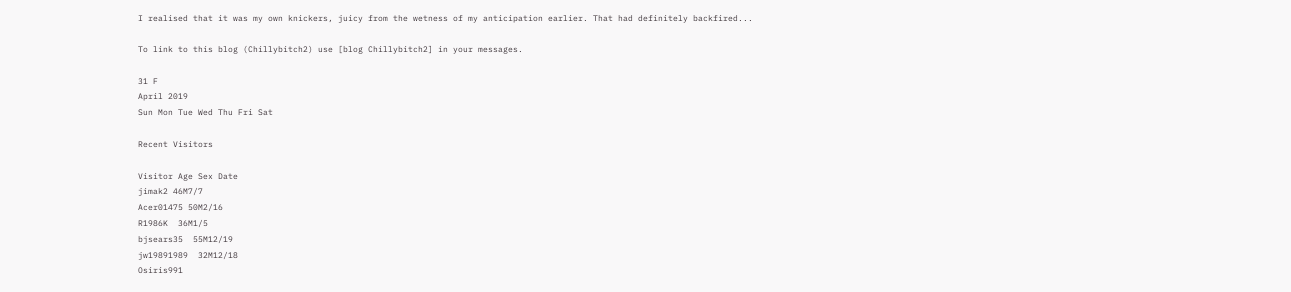I realised that it was my own knickers, juicy from the wetness of my anticipation earlier. That had definitely backfired...

To link to this blog (Chillybitch2) use [blog Chillybitch2] in your messages.

31 F
April 2019
Sun Mon Tue Wed Thu Fri Sat

Recent Visitors

Visitor Age Sex Date
jimak2 46M7/7
Acer01475 50M2/16
R1986K  36M1/5
bjsears35  55M12/19
jw19891989  32M12/18
Osiris991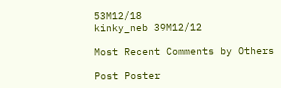53M12/18
kinky_neb 39M12/12

Most Recent Comments by Others

Post Poster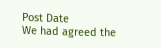Post Date
We had agreed the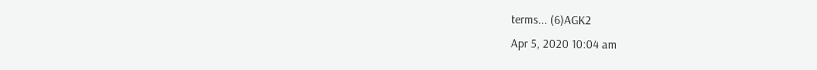terms... (6)AGK2
Apr 5, 2020 10:04 am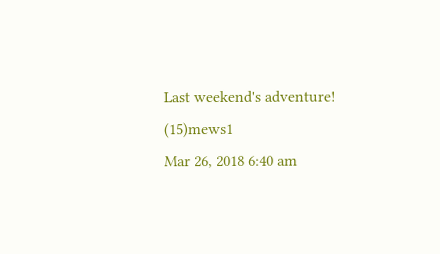Last weekend's adventure! (15)mews1
Mar 26, 2018 6:40 am